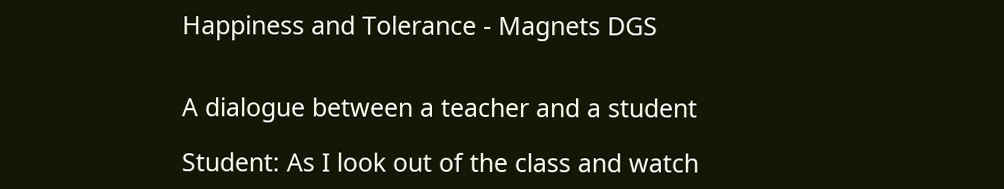Happiness and Tolerance - Magnets DGS


A dialogue between a teacher and a student

Student: As I look out of the class and watch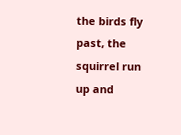the birds fly past, the squirrel run up and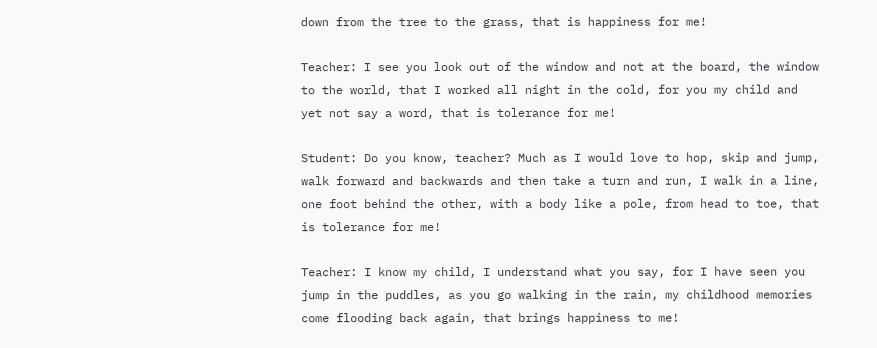down from the tree to the grass, that is happiness for me!

Teacher: I see you look out of the window and not at the board, the window to the world, that I worked all night in the cold, for you my child and yet not say a word, that is tolerance for me!

Student: Do you know, teacher? Much as I would love to hop, skip and jump, walk forward and backwards and then take a turn and run, I walk in a line, one foot behind the other, with a body like a pole, from head to toe, that is tolerance for me!

Teacher: I know my child, I understand what you say, for I have seen you jump in the puddles, as you go walking in the rain, my childhood memories come flooding back again, that brings happiness to me!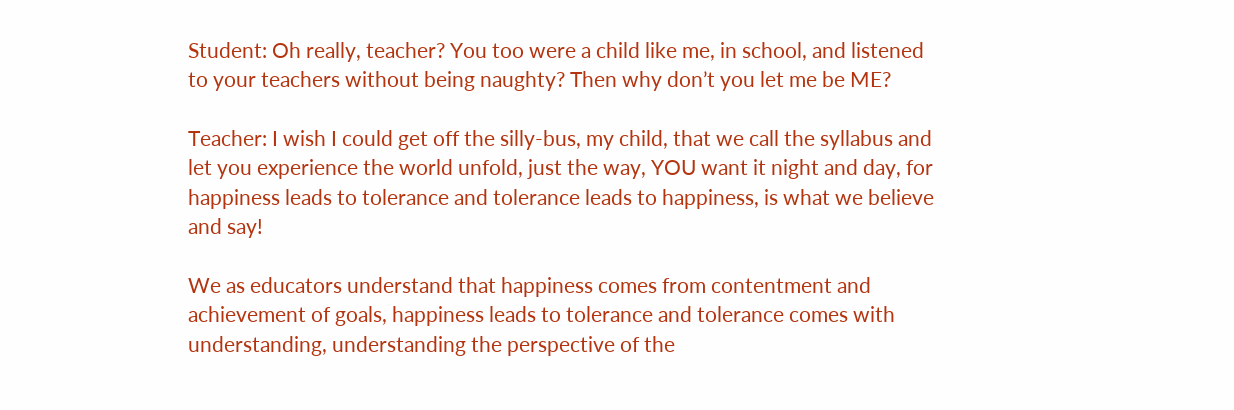Student: Oh really, teacher? You too were a child like me, in school, and listened to your teachers without being naughty? Then why don’t you let me be ME?

Teacher: I wish I could get off the silly-bus, my child, that we call the syllabus and let you experience the world unfold, just the way, YOU want it night and day, for happiness leads to tolerance and tolerance leads to happiness, is what we believe and say!

We as educators understand that happiness comes from contentment and achievement of goals, happiness leads to tolerance and tolerance comes with understanding, understanding the perspective of the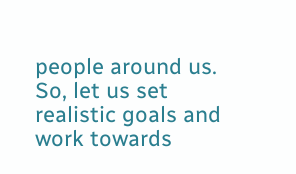people around us. So, let us set realistic goals and work towards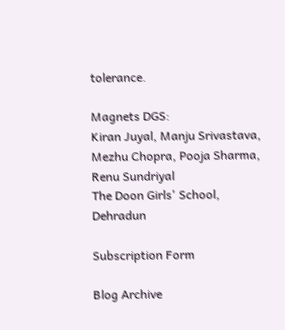tolerance.

Magnets DGS:
Kiran Juyal, Manju Srivastava, Mezhu Chopra, Pooja Sharma, Renu Sundriyal
The Doon Girls' School, Dehradun

Subscription Form

Blog Archive